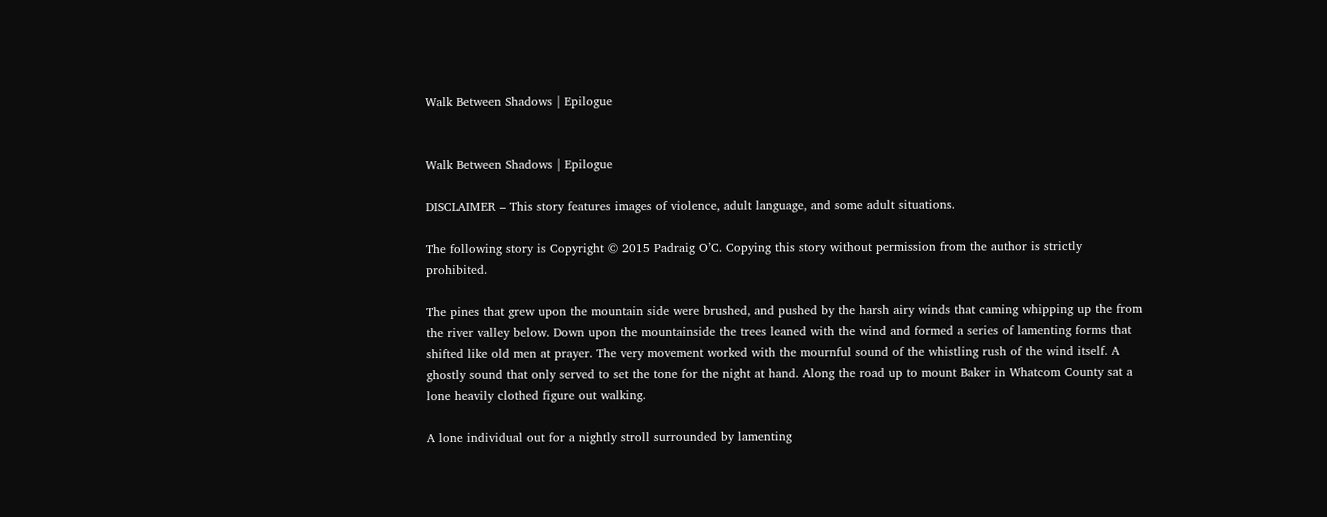Walk Between Shadows | Epilogue


Walk Between Shadows | Epilogue

DISCLAIMER – This story features images of violence, adult language, and some adult situations.

The following story is Copyright © 2015 Padraig O’C. Copying this story without permission from the author is strictly prohibited.

The pines that grew upon the mountain side were brushed, and pushed by the harsh airy winds that caming whipping up the from the river valley below. Down upon the mountainside the trees leaned with the wind and formed a series of lamenting forms that shifted like old men at prayer. The very movement worked with the mournful sound of the whistling rush of the wind itself. A ghostly sound that only served to set the tone for the night at hand. Along the road up to mount Baker in Whatcom County sat a lone heavily clothed figure out walking.

A lone individual out for a nightly stroll surrounded by lamenting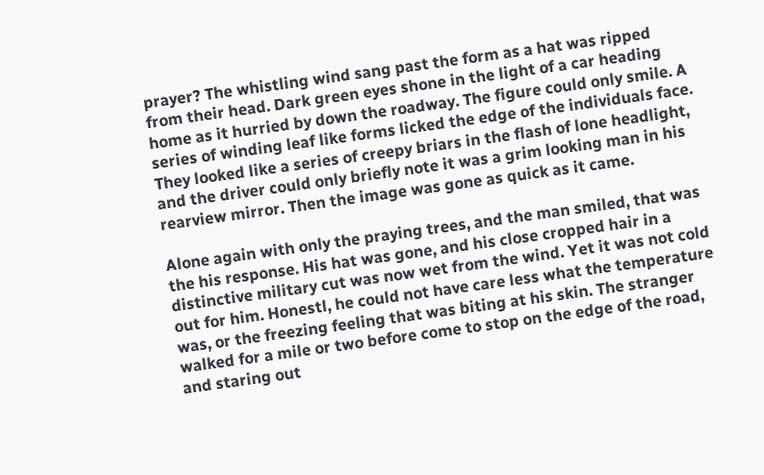prayer? The whistling wind sang past the form as a hat was ripped from their head. Dark green eyes shone in the light of a car heading home as it hurried by down the roadway. The figure could only smile. A series of winding leaf like forms licked the edge of the individuals face. They looked like a series of creepy briars in the flash of lone headlight, and the driver could only briefly note it was a grim looking man in his rearview mirror. Then the image was gone as quick as it came.

Alone again with only the praying trees, and the man smiled, that was the his response. His hat was gone, and his close cropped hair in a distinctive military cut was now wet from the wind. Yet it was not cold out for him. Honestl, he could not have care less what the temperature was, or the freezing feeling that was biting at his skin. The stranger walked for a mile or two before come to stop on the edge of the road, and staring out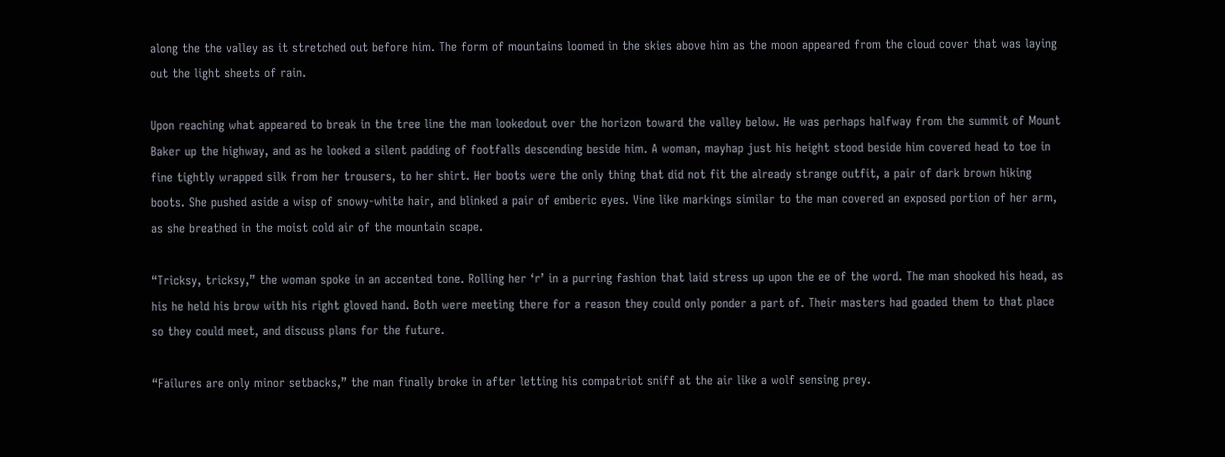along the the valley as it stretched out before him. The form of mountains loomed in the skies above him as the moon appeared from the cloud cover that was laying out the light sheets of rain.

Upon reaching what appeared to break in the tree line the man lookedout over the horizon toward the valley below. He was perhaps halfway from the summit of Mount Baker up the highway, and as he looked a silent padding of footfalls descending beside him. A woman, mayhap just his height stood beside him covered head to toe in fine tightly wrapped silk from her trousers, to her shirt. Her boots were the only thing that did not fit the already strange outfit, a pair of dark brown hiking boots. She pushed aside a wisp of snowy-white hair, and blinked a pair of emberic eyes. Vine like markings similar to the man covered an exposed portion of her arm, as she breathed in the moist cold air of the mountain scape.

“Tricksy, tricksy,” the woman spoke in an accented tone. Rolling her ‘r’ in a purring fashion that laid stress up upon the ee of the word. The man shooked his head, as his he held his brow with his right gloved hand. Both were meeting there for a reason they could only ponder a part of. Their masters had goaded them to that place so they could meet, and discuss plans for the future.

“Failures are only minor setbacks,” the man finally broke in after letting his compatriot sniff at the air like a wolf sensing prey.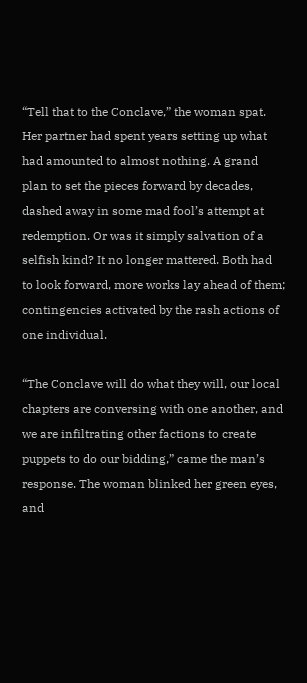“Tell that to the Conclave,” the woman spat. Her partner had spent years setting up what had amounted to almost nothing. A grand plan to set the pieces forward by decades, dashed away in some mad fool’s attempt at redemption. Or was it simply salvation of a selfish kind? It no longer mattered. Both had to look forward, more works lay ahead of them; contingencies activated by the rash actions of one individual.

“The Conclave will do what they will, our local chapters are conversing with one another, and we are infiltrating other factions to create puppets to do our bidding,” came the man’s response. The woman blinked her green eyes, and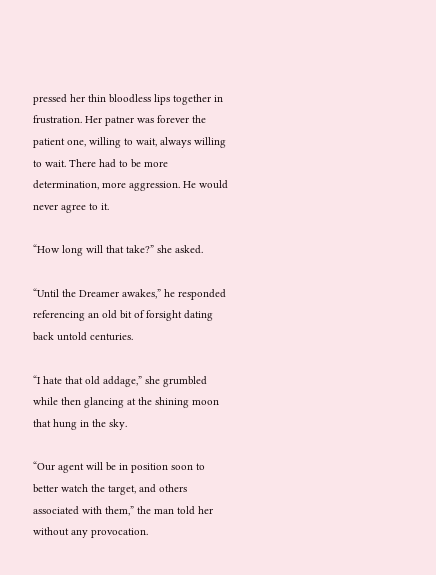pressed her thin bloodless lips together in frustration. Her patner was forever the patient one, willing to wait, always willing to wait. There had to be more determination, more aggression. He would never agree to it.

“How long will that take?” she asked.

“Until the Dreamer awakes,” he responded referencing an old bit of forsight dating back untold centuries.

“I hate that old addage,” she grumbled while then glancing at the shining moon that hung in the sky.

“Our agent will be in position soon to better watch the target, and others associated with them,” the man told her without any provocation.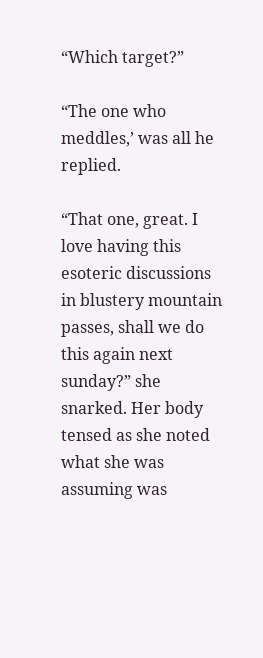“Which target?”

“The one who meddles,’ was all he replied.

“That one, great. I love having this esoteric discussions in blustery mountain passes, shall we do this again next sunday?” she snarked. Her body tensed as she noted what she was assuming was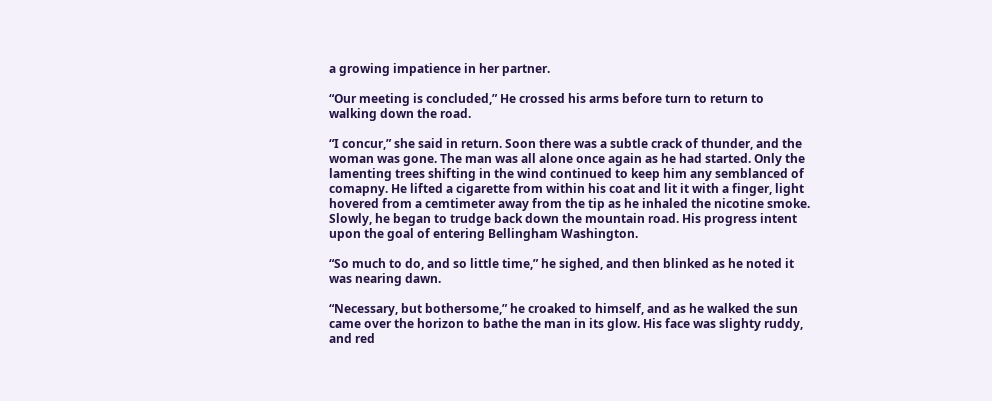a growing impatience in her partner.

“Our meeting is concluded,” He crossed his arms before turn to return to walking down the road.

“I concur,” she said in return. Soon there was a subtle crack of thunder, and the woman was gone. The man was all alone once again as he had started. Only the lamenting trees shifting in the wind continued to keep him any semblanced of comapny. He lifted a cigarette from within his coat and lit it with a finger, light hovered from a cemtimeter away from the tip as he inhaled the nicotine smoke. Slowly, he began to trudge back down the mountain road. His progress intent upon the goal of entering Bellingham Washington.

“So much to do, and so little time,” he sighed, and then blinked as he noted it was nearing dawn.

“Necessary, but bothersome,” he croaked to himself, and as he walked the sun came over the horizon to bathe the man in its glow. His face was slighty ruddy, and red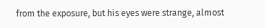from the exposure, but his eyes were strange, almost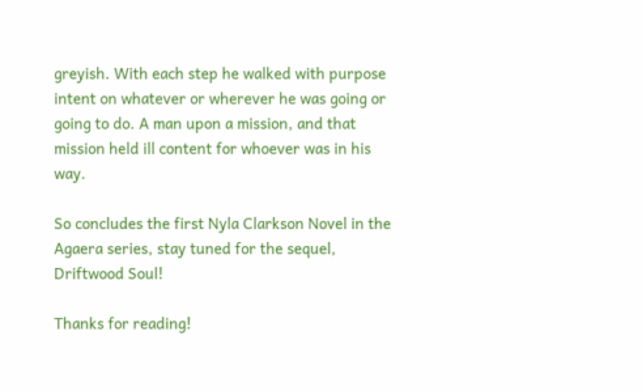greyish. With each step he walked with purpose intent on whatever or wherever he was going or going to do. A man upon a mission, and that mission held ill content for whoever was in his way.

So concludes the first Nyla Clarkson Novel in the Agaera series, stay tuned for the sequel, Driftwood Soul!

Thanks for reading!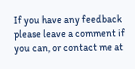If you have any feedback please leave a comment if you can, or contact me at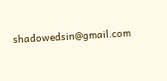shadowedsin@gmail.com